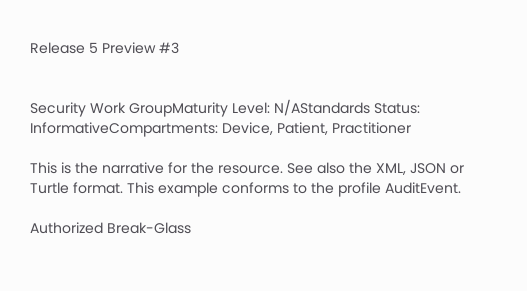Release 5 Preview #3


Security Work GroupMaturity Level: N/AStandards Status: InformativeCompartments: Device, Patient, Practitioner

This is the narrative for the resource. See also the XML, JSON or Turtle format. This example conforms to the profile AuditEvent.

Authorized Break-Glass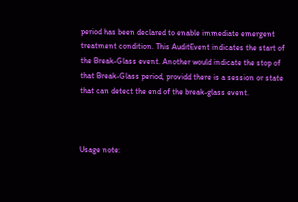period has been declared to enable immediate emergent treatment condition. This AuditEvent indicates the start of the Break-Glass event. Another would indicate the stop of that Break-Glass period, providd there is a session or state that can detect the end of the break-glass event.



Usage note: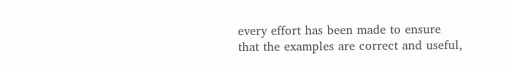every effort has been made to ensure that the examples are correct and useful,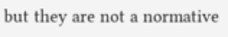but they are not a normative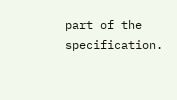part of the specification.